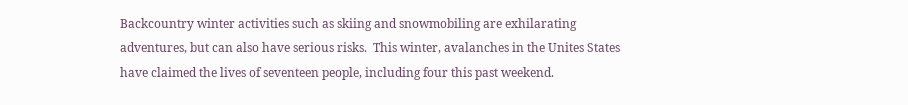Backcountry winter activities such as skiing and snowmobiling are exhilarating adventures, but can also have serious risks.  This winter, avalanches in the Unites States have claimed the lives of seventeen people, including four this past weekend.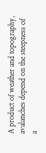A product of weather and topography, avalanches depend on the steepness of a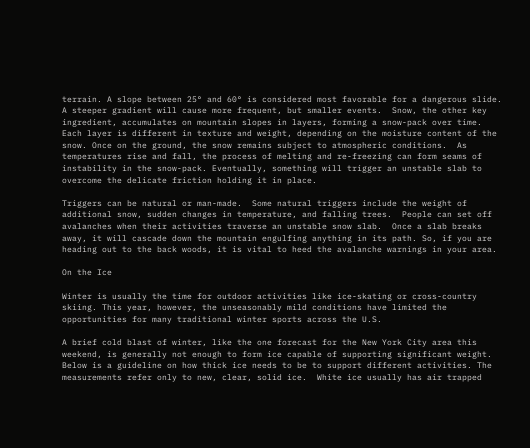terrain. A slope between 25° and 60° is considered most favorable for a dangerous slide.  A steeper gradient will cause more frequent, but smaller events.  Snow, the other key ingredient, accumulates on mountain slopes in layers, forming a snow-pack over time.  Each layer is different in texture and weight, depending on the moisture content of the snow. Once on the ground, the snow remains subject to atmospheric conditions.  As temperatures rise and fall, the process of melting and re-freezing can form seams of instability in the snow-pack. Eventually, something will trigger an unstable slab to overcome the delicate friction holding it in place.

Triggers can be natural or man-made.  Some natural triggers include the weight of additional snow, sudden changes in temperature, and falling trees.  People can set off avalanches when their activities traverse an unstable snow slab.  Once a slab breaks away, it will cascade down the mountain engulfing anything in its path. So, if you are heading out to the back woods, it is vital to heed the avalanche warnings in your area.

On the Ice

Winter is usually the time for outdoor activities like ice-skating or cross-country skiing. This year, however, the unseasonably mild conditions have limited the opportunities for many traditional winter sports across the U.S.

A brief cold blast of winter, like the one forecast for the New York City area this weekend, is generally not enough to form ice capable of supporting significant weight.   Below is a guideline on how thick ice needs to be to support different activities. The measurements refer only to new, clear, solid ice.  White ice usually has air trapped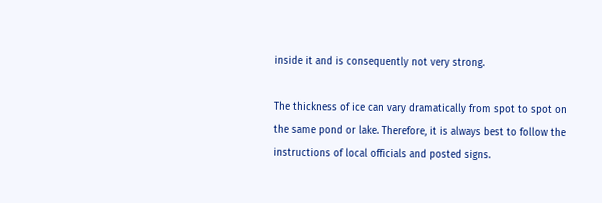inside it and is consequently not very strong.

The thickness of ice can vary dramatically from spot to spot on the same pond or lake. Therefore, it is always best to follow the instructions of local officials and posted signs.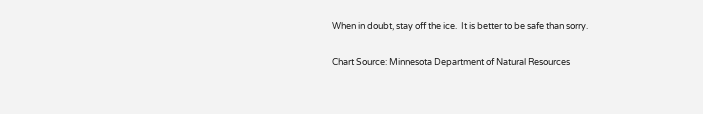When in doubt, stay off the ice.  It is better to be safe than sorry.

Chart Source: Minnesota Department of Natural Resources